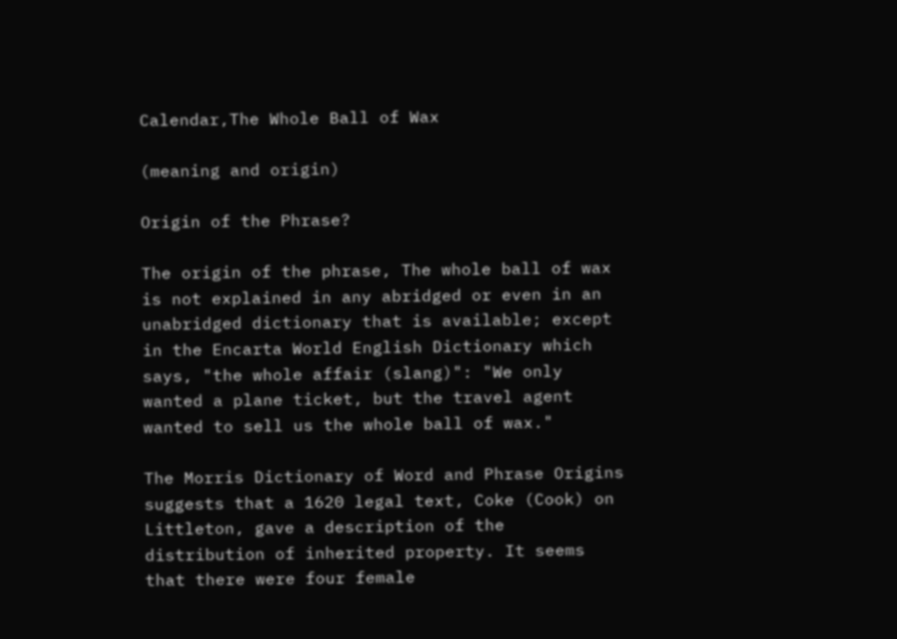Calendar,The Whole Ball of Wax

(meaning and origin)

Origin of the Phrase?

The origin of the phrase, The whole ball of wax is not explained in any abridged or even in an unabridged dictionary that is available; except in the Encarta World English Dictionary which says, "the whole affair (slang)": "We only wanted a plane ticket, but the travel agent wanted to sell us the whole ball of wax."

The Morris Dictionary of Word and Phrase Origins suggests that a 1620 legal text, Coke (Cook) on Littleton, gave a description of the distribution of inherited property. It seems that there were four female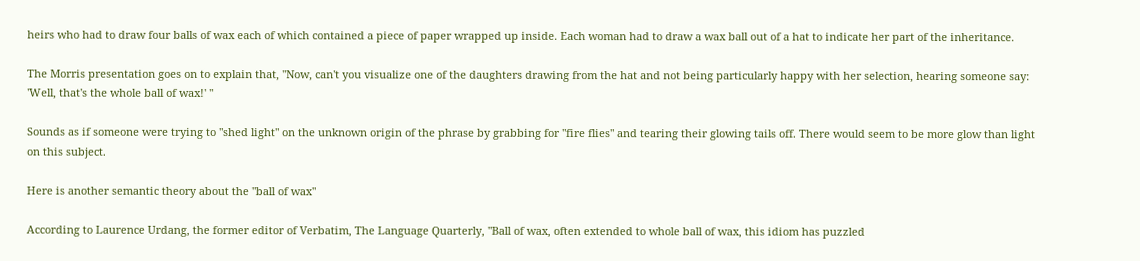heirs who had to draw four balls of wax each of which contained a piece of paper wrapped up inside. Each woman had to draw a wax ball out of a hat to indicate her part of the inheritance.

The Morris presentation goes on to explain that, "Now, can't you visualize one of the daughters drawing from the hat and not being particularly happy with her selection, hearing someone say: 'Well, that's the whole ball of wax!' "

Sounds as if someone were trying to "shed light" on the unknown origin of the phrase by grabbing for "fire flies" and tearing their glowing tails off. There would seem to be more glow than light on this subject.

Here is another semantic theory about the "ball of wax"

According to Laurence Urdang, the former editor of Verbatim, The Language Quarterly, "Ball of wax, often extended to whole ball of wax, this idiom has puzzled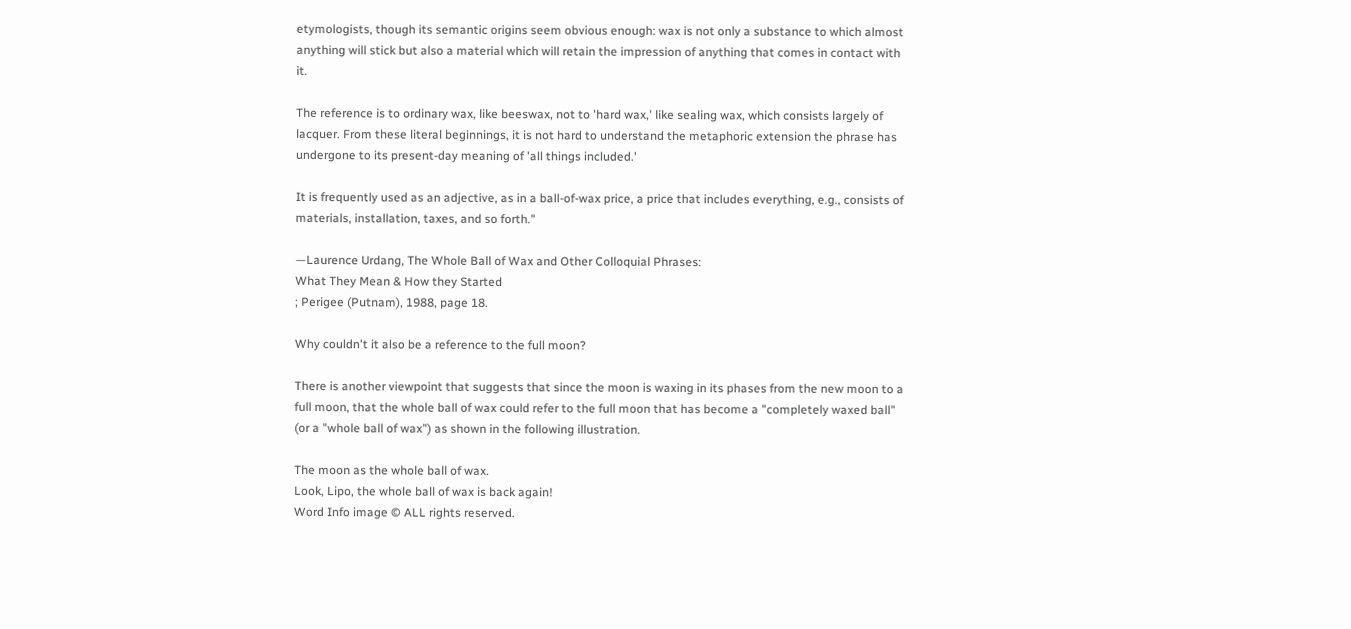etymologists, though its semantic origins seem obvious enough: wax is not only a substance to which almost anything will stick but also a material which will retain the impression of anything that comes in contact with it.

The reference is to ordinary wax, like beeswax, not to 'hard wax,' like sealing wax, which consists largely of lacquer. From these literal beginnings, it is not hard to understand the metaphoric extension the phrase has undergone to its present-day meaning of 'all things included.'

It is frequently used as an adjective, as in a ball-of-wax price, a price that includes everything, e.g., consists of materials, installation, taxes, and so forth."

—Laurence Urdang, The Whole Ball of Wax and Other Colloquial Phrases:
What They Mean & How they Started
; Perigee (Putnam), 1988, page 18.

Why couldn't it also be a reference to the full moon?

There is another viewpoint that suggests that since the moon is waxing in its phases from the new moon to a full moon, that the whole ball of wax could refer to the full moon that has become a "completely waxed ball" (or a "whole ball of wax") as shown in the following illustration.

The moon as the whole ball of wax.
Look, Lipo, the whole ball of wax is back again!
Word Info image © ALL rights reserved.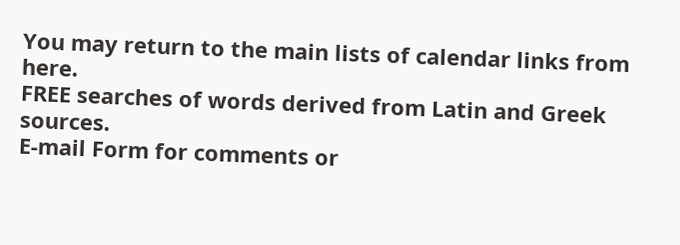You may return to the main lists of calendar links from here.
FREE searches of words derived from Latin and Greek sources.
E-mail Form for comments or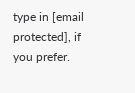type in [email protected], if you prefer.